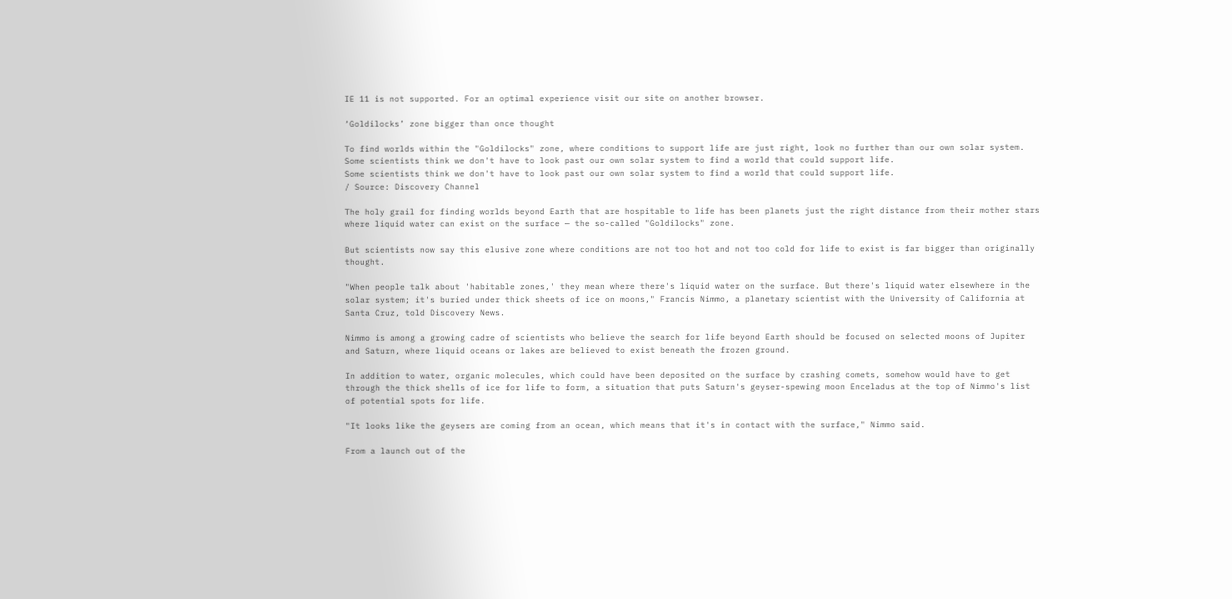IE 11 is not supported. For an optimal experience visit our site on another browser.

‘Goldilocks’ zone bigger than once thought

To find worlds within the "Goldilocks" zone, where conditions to support life are just right, look no further than our own solar system.
Some scientists think we don't have to look past our own solar system to find a world that could support life.
Some scientists think we don't have to look past our own solar system to find a world that could support life.
/ Source: Discovery Channel

The holy grail for finding worlds beyond Earth that are hospitable to life has been planets just the right distance from their mother stars where liquid water can exist on the surface — the so-called "Goldilocks" zone.

But scientists now say this elusive zone where conditions are not too hot and not too cold for life to exist is far bigger than originally thought.

"When people talk about 'habitable zones,' they mean where there's liquid water on the surface. But there's liquid water elsewhere in the solar system; it's buried under thick sheets of ice on moons," Francis Nimmo, a planetary scientist with the University of California at Santa Cruz, told Discovery News.

Nimmo is among a growing cadre of scientists who believe the search for life beyond Earth should be focused on selected moons of Jupiter and Saturn, where liquid oceans or lakes are believed to exist beneath the frozen ground.

In addition to water, organic molecules, which could have been deposited on the surface by crashing comets, somehow would have to get through the thick shells of ice for life to form, a situation that puts Saturn's geyser-spewing moon Enceladus at the top of Nimmo's list of potential spots for life.

"It looks like the geysers are coming from an ocean, which means that it's in contact with the surface," Nimmo said.

From a launch out of the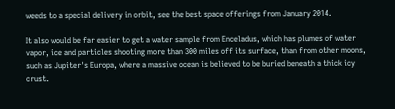weeds to a special delivery in orbit, see the best space offerings from January 2014.

It also would be far easier to get a water sample from Enceladus, which has plumes of water vapor, ice and particles shooting more than 300 miles off its surface, than from other moons, such as Jupiter's Europa, where a massive ocean is believed to be buried beneath a thick icy crust.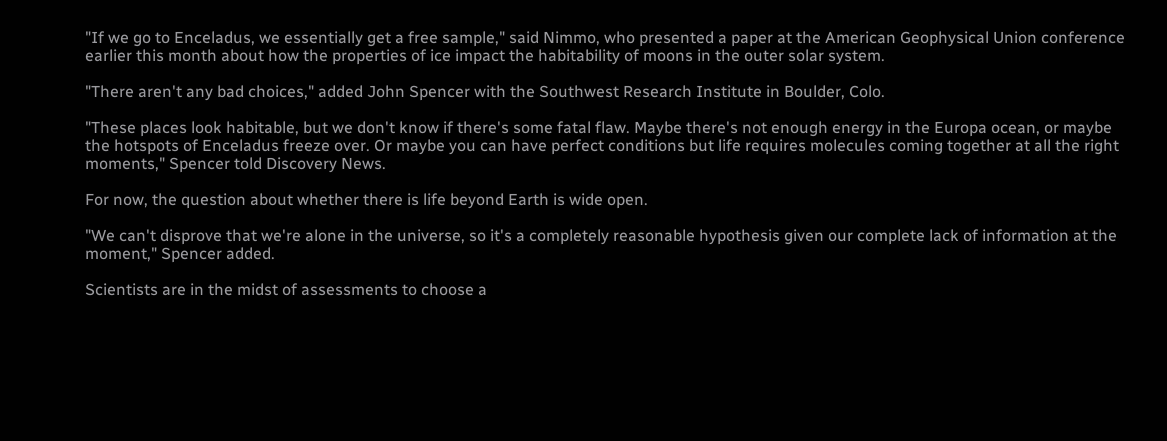"If we go to Enceladus, we essentially get a free sample," said Nimmo, who presented a paper at the American Geophysical Union conference earlier this month about how the properties of ice impact the habitability of moons in the outer solar system.

"There aren't any bad choices," added John Spencer with the Southwest Research Institute in Boulder, Colo.

"These places look habitable, but we don't know if there's some fatal flaw. Maybe there's not enough energy in the Europa ocean, or maybe the hotspots of Enceladus freeze over. Or maybe you can have perfect conditions but life requires molecules coming together at all the right moments," Spencer told Discovery News.

For now, the question about whether there is life beyond Earth is wide open.

"We can't disprove that we're alone in the universe, so it's a completely reasonable hypothesis given our complete lack of information at the moment," Spencer added.

Scientists are in the midst of assessments to choose a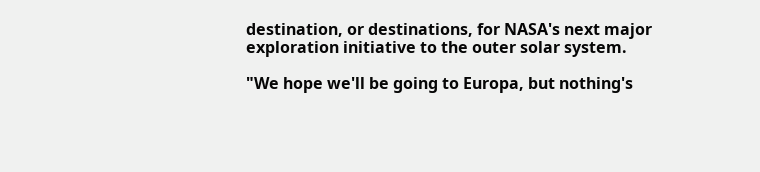destination, or destinations, for NASA's next major exploration initiative to the outer solar system.

"We hope we'll be going to Europa, but nothing's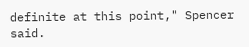definite at this point," Spencer said.